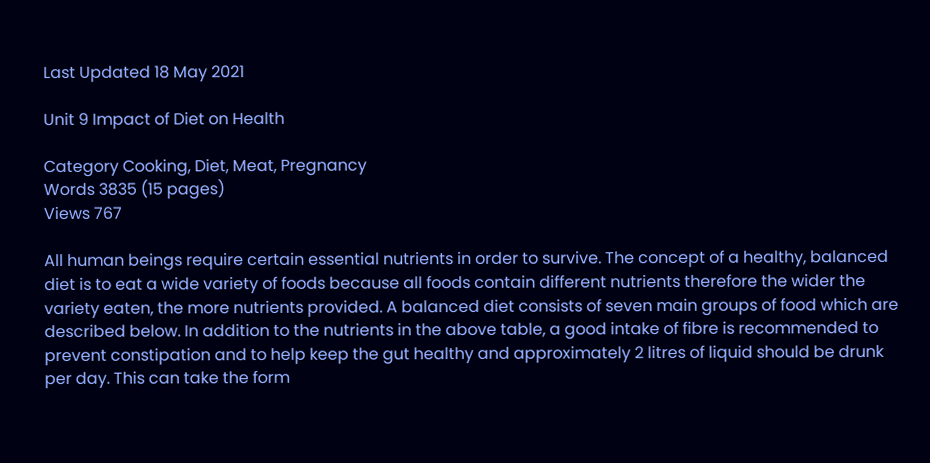Last Updated 18 May 2021

Unit 9 Impact of Diet on Health

Category Cooking, Diet, Meat, Pregnancy
Words 3835 (15 pages)
Views 767

All human beings require certain essential nutrients in order to survive. The concept of a healthy, balanced diet is to eat a wide variety of foods because all foods contain different nutrients therefore the wider the variety eaten, the more nutrients provided. A balanced diet consists of seven main groups of food which are described below. In addition to the nutrients in the above table, a good intake of fibre is recommended to prevent constipation and to help keep the gut healthy and approximately 2 litres of liquid should be drunk per day. This can take the form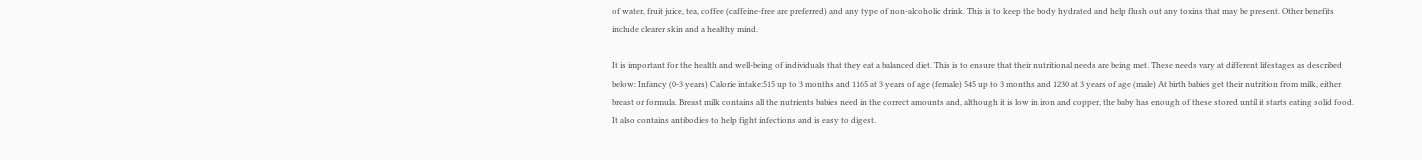of water, fruit juice, tea, coffee (caffeine-free are preferred) and any type of non-alcoholic drink. This is to keep the body hydrated and help flush out any toxins that may be present. Other benefits include clearer skin and a healthy mind.

It is important for the health and well-being of individuals that they eat a balanced diet. This is to ensure that their nutritional needs are being met. These needs vary at different lifestages as described below: Infancy (0-3 years) Calorie intake:515 up to 3 months and 1165 at 3 years of age (female) 545 up to 3 months and 1230 at 3 years of age (male) At birth babies get their nutrition from milk, either breast or formula. Breast milk contains all the nutrients babies need in the correct amounts and, although it is low in iron and copper, the baby has enough of these stored until it starts eating solid food. It also contains antibodies to help fight infections and is easy to digest.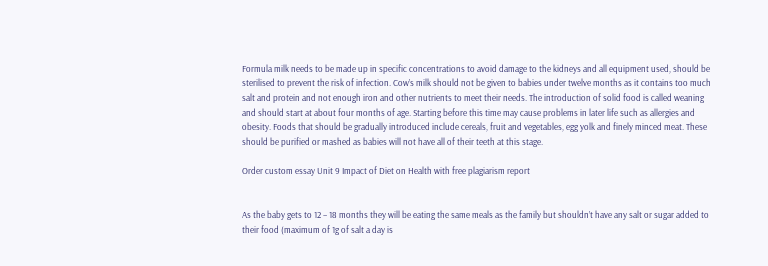Formula milk needs to be made up in specific concentrations to avoid damage to the kidneys and all equipment used, should be sterilised to prevent the risk of infection. Cow’s milk should not be given to babies under twelve months as it contains too much salt and protein and not enough iron and other nutrients to meet their needs. The introduction of solid food is called weaning and should start at about four months of age. Starting before this time may cause problems in later life such as allergies and obesity. Foods that should be gradually introduced include cereals, fruit and vegetables, egg yolk and finely minced meat. These should be purified or mashed as babies will not have all of their teeth at this stage.

Order custom essay Unit 9 Impact of Diet on Health with free plagiarism report


As the baby gets to 12 – 18 months they will be eating the same meals as the family but shouldn’t have any salt or sugar added to their food (maximum of 1g of salt a day is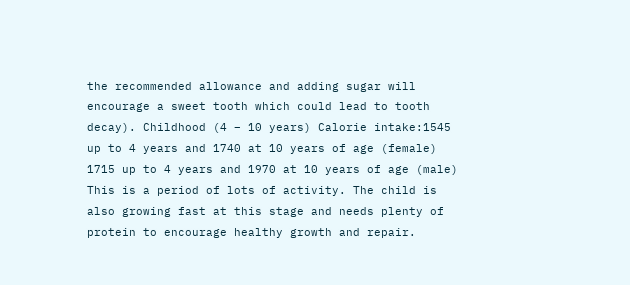the recommended allowance and adding sugar will encourage a sweet tooth which could lead to tooth decay). Childhood (4 – 10 years) Calorie intake:1545 up to 4 years and 1740 at 10 years of age (female) 1715 up to 4 years and 1970 at 10 years of age (male) This is a period of lots of activity. The child is also growing fast at this stage and needs plenty of protein to encourage healthy growth and repair.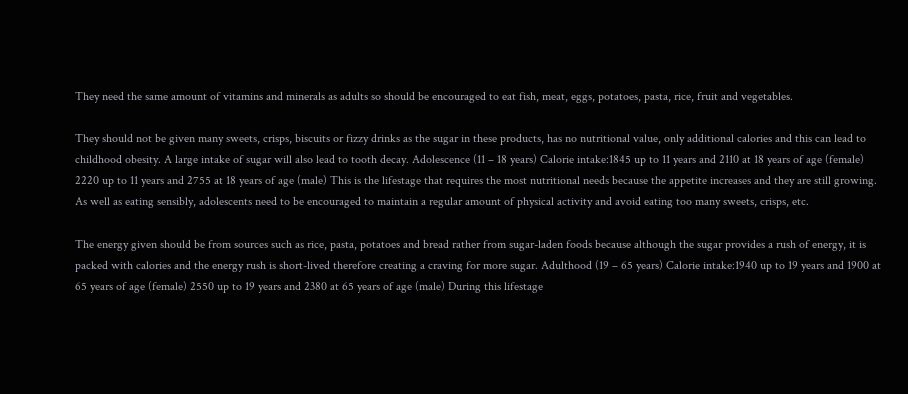They need the same amount of vitamins and minerals as adults so should be encouraged to eat fish, meat, eggs, potatoes, pasta, rice, fruit and vegetables.

They should not be given many sweets, crisps, biscuits or fizzy drinks as the sugar in these products, has no nutritional value, only additional calories and this can lead to childhood obesity. A large intake of sugar will also lead to tooth decay. Adolescence (11 – 18 years) Calorie intake:1845 up to 11 years and 2110 at 18 years of age (female) 2220 up to 11 years and 2755 at 18 years of age (male) This is the lifestage that requires the most nutritional needs because the appetite increases and they are still growing. As well as eating sensibly, adolescents need to be encouraged to maintain a regular amount of physical activity and avoid eating too many sweets, crisps, etc.

The energy given should be from sources such as rice, pasta, potatoes and bread rather from sugar-laden foods because although the sugar provides a rush of energy, it is packed with calories and the energy rush is short-lived therefore creating a craving for more sugar. Adulthood (19 – 65 years) Calorie intake:1940 up to 19 years and 1900 at 65 years of age (female) 2550 up to 19 years and 2380 at 65 years of age (male) During this lifestage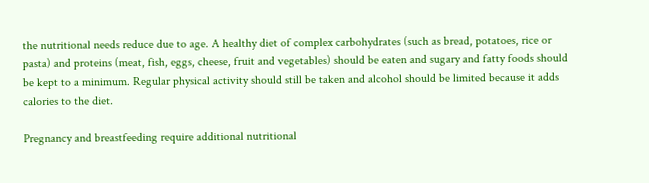the nutritional needs reduce due to age. A healthy diet of complex carbohydrates (such as bread, potatoes, rice or pasta) and proteins (meat, fish, eggs, cheese, fruit and vegetables) should be eaten and sugary and fatty foods should be kept to a minimum. Regular physical activity should still be taken and alcohol should be limited because it adds calories to the diet.

Pregnancy and breastfeeding require additional nutritional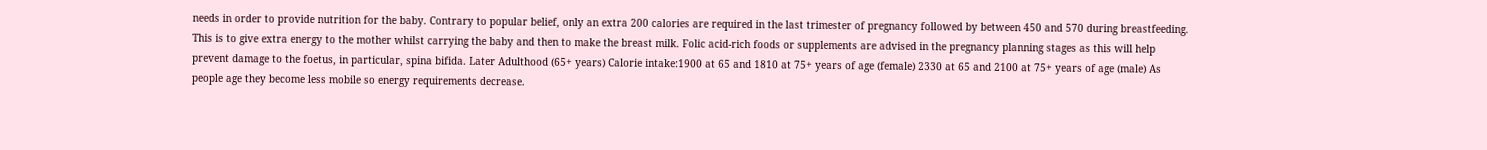needs in order to provide nutrition for the baby. Contrary to popular belief, only an extra 200 calories are required in the last trimester of pregnancy followed by between 450 and 570 during breastfeeding. This is to give extra energy to the mother whilst carrying the baby and then to make the breast milk. Folic acid-rich foods or supplements are advised in the pregnancy planning stages as this will help prevent damage to the foetus, in particular, spina bifida. Later Adulthood (65+ years) Calorie intake:1900 at 65 and 1810 at 75+ years of age (female) 2330 at 65 and 2100 at 75+ years of age (male) As people age they become less mobile so energy requirements decrease.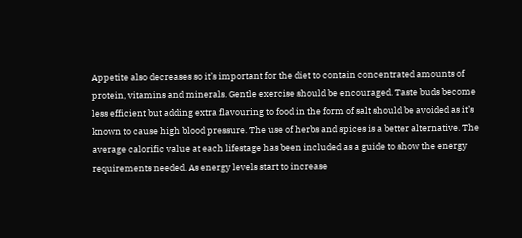Appetite also decreases so it’s important for the diet to contain concentrated amounts of protein, vitamins and minerals. Gentle exercise should be encouraged. Taste buds become less efficient but adding extra flavouring to food in the form of salt should be avoided as it’s known to cause high blood pressure. The use of herbs and spices is a better alternative. The average calorific value at each lifestage has been included as a guide to show the energy requirements needed. As energy levels start to increase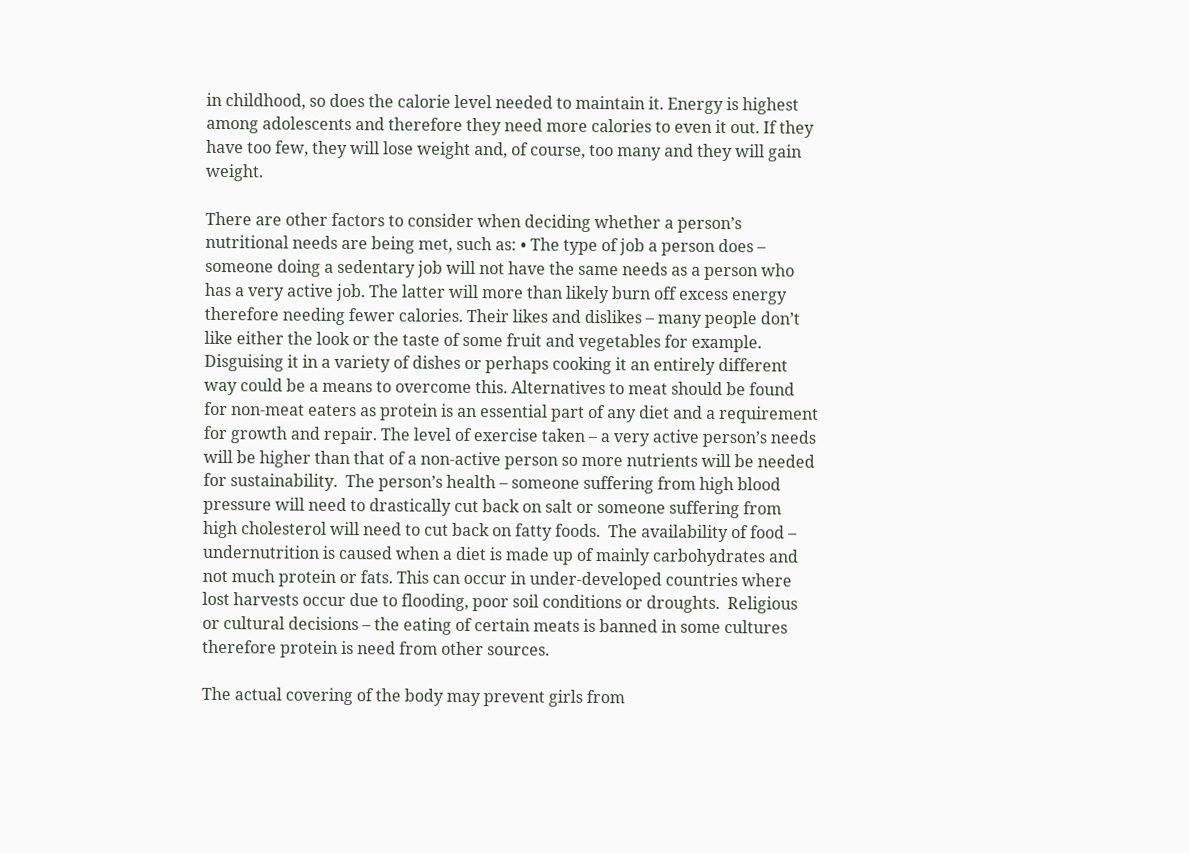in childhood, so does the calorie level needed to maintain it. Energy is highest among adolescents and therefore they need more calories to even it out. If they have too few, they will lose weight and, of course, too many and they will gain weight.

There are other factors to consider when deciding whether a person’s nutritional needs are being met, such as: • The type of job a person does – someone doing a sedentary job will not have the same needs as a person who has a very active job. The latter will more than likely burn off excess energy therefore needing fewer calories. Their likes and dislikes – many people don’t like either the look or the taste of some fruit and vegetables for example. Disguising it in a variety of dishes or perhaps cooking it an entirely different way could be a means to overcome this. Alternatives to meat should be found for non-meat eaters as protein is an essential part of any diet and a requirement for growth and repair. The level of exercise taken – a very active person’s needs will be higher than that of a non-active person so more nutrients will be needed for sustainability.  The person’s health – someone suffering from high blood pressure will need to drastically cut back on salt or someone suffering from high cholesterol will need to cut back on fatty foods.  The availability of food – undernutrition is caused when a diet is made up of mainly carbohydrates and not much protein or fats. This can occur in under-developed countries where lost harvests occur due to flooding, poor soil conditions or droughts.  Religious or cultural decisions – the eating of certain meats is banned in some cultures therefore protein is need from other sources.

The actual covering of the body may prevent girls from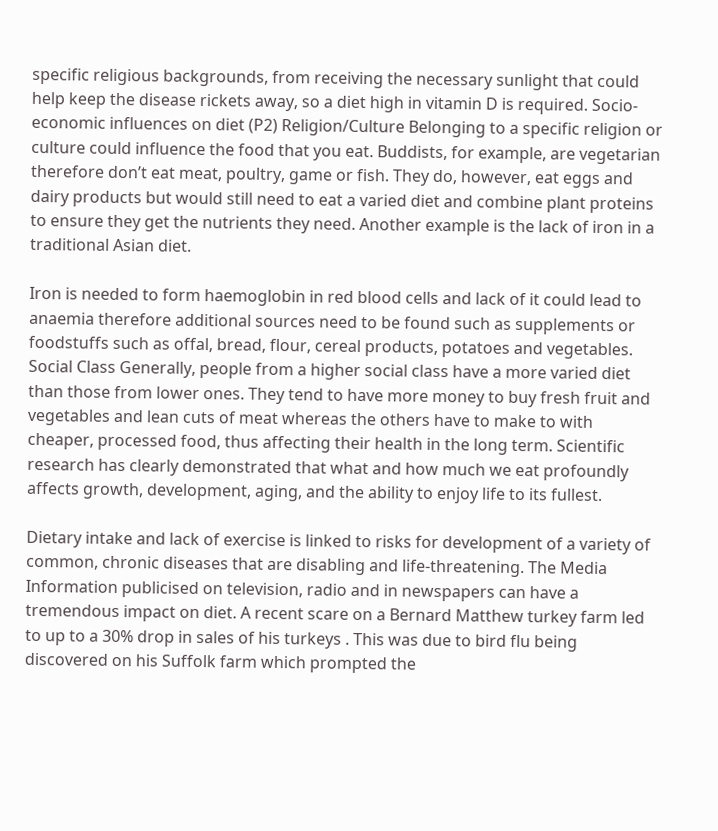specific religious backgrounds, from receiving the necessary sunlight that could help keep the disease rickets away, so a diet high in vitamin D is required. Socio-economic influences on diet (P2) Religion/Culture Belonging to a specific religion or culture could influence the food that you eat. Buddists, for example, are vegetarian therefore don’t eat meat, poultry, game or fish. They do, however, eat eggs and dairy products but would still need to eat a varied diet and combine plant proteins to ensure they get the nutrients they need. Another example is the lack of iron in a traditional Asian diet.

Iron is needed to form haemoglobin in red blood cells and lack of it could lead to anaemia therefore additional sources need to be found such as supplements or foodstuffs such as offal, bread, flour, cereal products, potatoes and vegetables. Social Class Generally, people from a higher social class have a more varied diet than those from lower ones. They tend to have more money to buy fresh fruit and vegetables and lean cuts of meat whereas the others have to make to with cheaper, processed food, thus affecting their health in the long term. Scientific research has clearly demonstrated that what and how much we eat profoundly affects growth, development, aging, and the ability to enjoy life to its fullest.

Dietary intake and lack of exercise is linked to risks for development of a variety of common, chronic diseases that are disabling and life-threatening. The Media Information publicised on television, radio and in newspapers can have a tremendous impact on diet. A recent scare on a Bernard Matthew turkey farm led to up to a 30% drop in sales of his turkeys . This was due to bird flu being discovered on his Suffolk farm which prompted the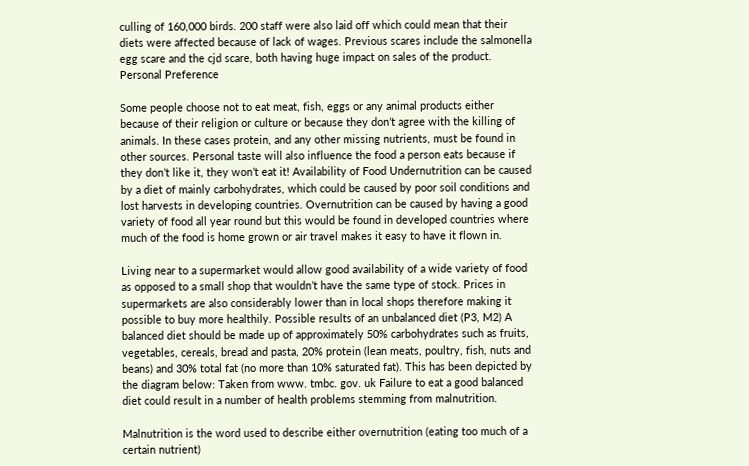culling of 160,000 birds. 200 staff were also laid off which could mean that their diets were affected because of lack of wages. Previous scares include the salmonella egg scare and the cjd scare, both having huge impact on sales of the product. Personal Preference

Some people choose not to eat meat, fish, eggs or any animal products either because of their religion or culture or because they don’t agree with the killing of animals. In these cases protein, and any other missing nutrients, must be found in other sources. Personal taste will also influence the food a person eats because if they don’t like it, they won’t eat it! Availability of Food Undernutrition can be caused by a diet of mainly carbohydrates, which could be caused by poor soil conditions and lost harvests in developing countries. Overnutrition can be caused by having a good variety of food all year round but this would be found in developed countries where much of the food is home grown or air travel makes it easy to have it flown in.

Living near to a supermarket would allow good availability of a wide variety of food as opposed to a small shop that wouldn’t have the same type of stock. Prices in supermarkets are also considerably lower than in local shops therefore making it possible to buy more healthily. Possible results of an unbalanced diet (P3, M2) A balanced diet should be made up of approximately 50% carbohydrates such as fruits, vegetables, cereals, bread and pasta, 20% protein (lean meats, poultry, fish, nuts and beans) and 30% total fat (no more than 10% saturated fat). This has been depicted by the diagram below: Taken from www. tmbc. gov. uk Failure to eat a good balanced diet could result in a number of health problems stemming from malnutrition.

Malnutrition is the word used to describe either overnutrition (eating too much of a certain nutrient)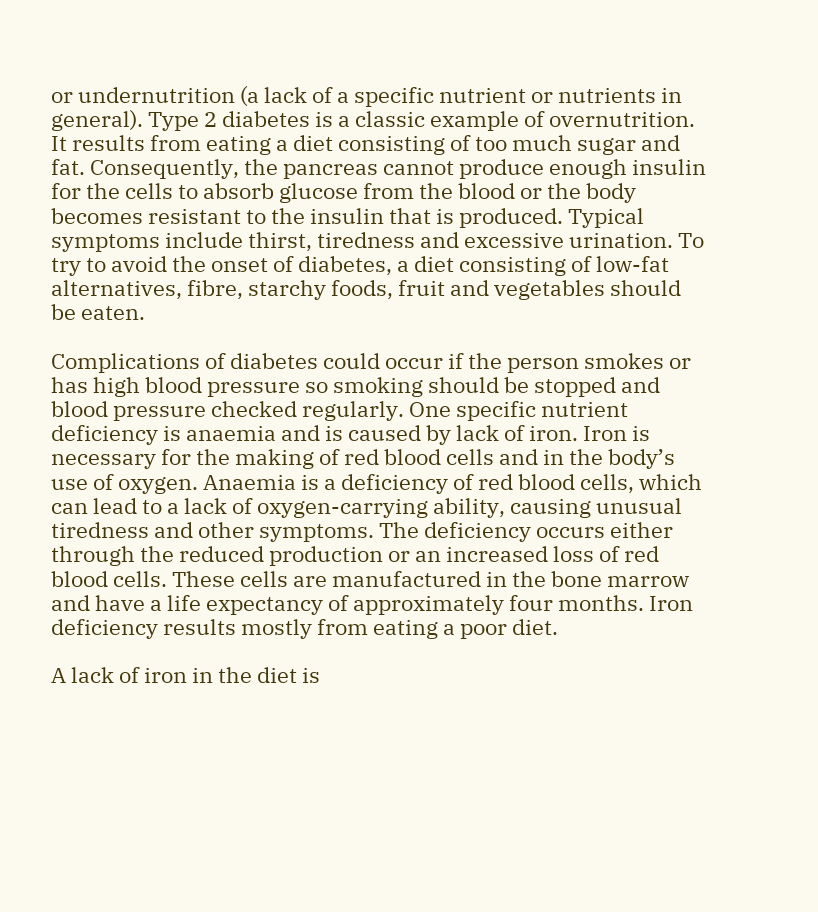or undernutrition (a lack of a specific nutrient or nutrients in general). Type 2 diabetes is a classic example of overnutrition. It results from eating a diet consisting of too much sugar and fat. Consequently, the pancreas cannot produce enough insulin for the cells to absorb glucose from the blood or the body becomes resistant to the insulin that is produced. Typical symptoms include thirst, tiredness and excessive urination. To try to avoid the onset of diabetes, a diet consisting of low-fat alternatives, fibre, starchy foods, fruit and vegetables should be eaten.

Complications of diabetes could occur if the person smokes or has high blood pressure so smoking should be stopped and blood pressure checked regularly. One specific nutrient deficiency is anaemia and is caused by lack of iron. Iron is necessary for the making of red blood cells and in the body’s use of oxygen. Anaemia is a deficiency of red blood cells, which can lead to a lack of oxygen-carrying ability, causing unusual tiredness and other symptoms. The deficiency occurs either through the reduced production or an increased loss of red blood cells. These cells are manufactured in the bone marrow and have a life expectancy of approximately four months. Iron deficiency results mostly from eating a poor diet.

A lack of iron in the diet is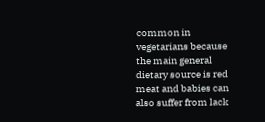common in vegetarians because the main general dietary source is red meat and babies can also suffer from lack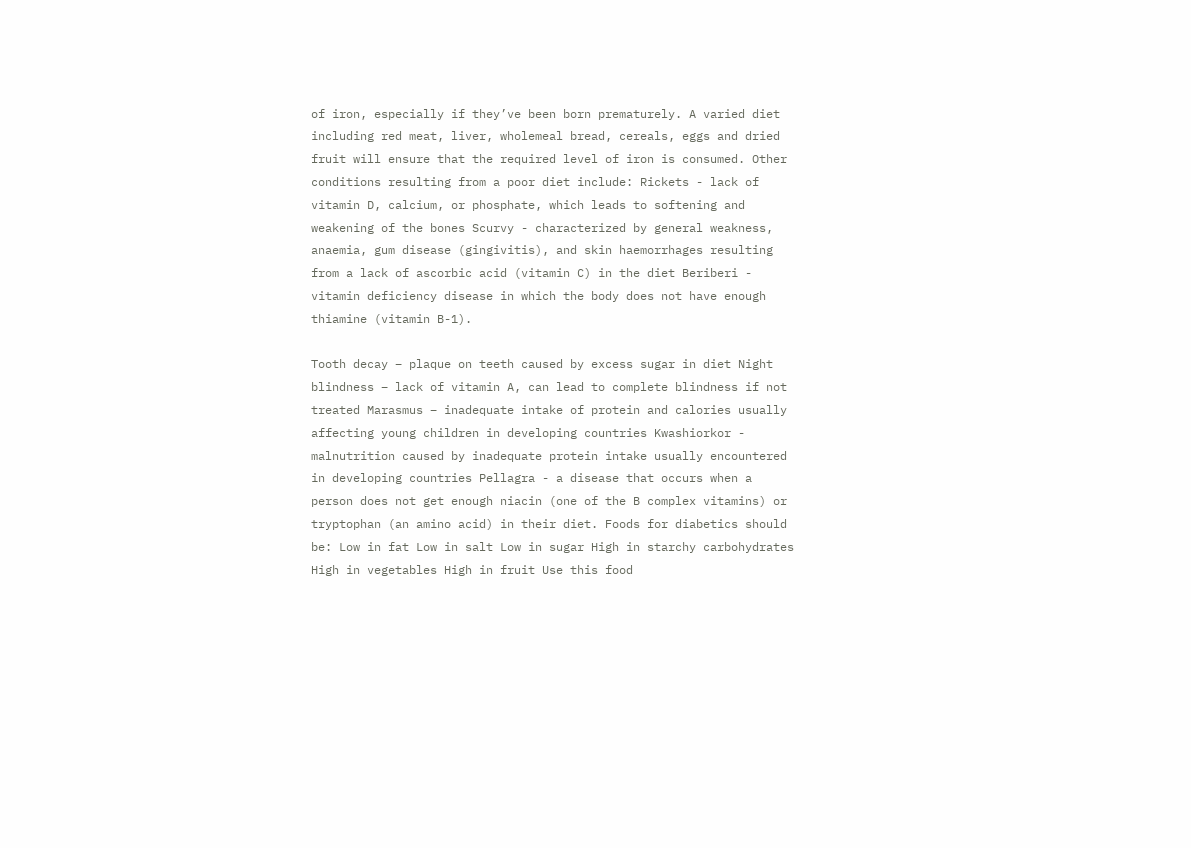of iron, especially if they’ve been born prematurely. A varied diet including red meat, liver, wholemeal bread, cereals, eggs and dried fruit will ensure that the required level of iron is consumed. Other conditions resulting from a poor diet include: Rickets - lack of vitamin D, calcium, or phosphate, which leads to softening and weakening of the bones Scurvy - characterized by general weakness, anaemia, gum disease (gingivitis), and skin haemorrhages resulting from a lack of ascorbic acid (vitamin C) in the diet Beriberi - vitamin deficiency disease in which the body does not have enough thiamine (vitamin B-1).

Tooth decay – plaque on teeth caused by excess sugar in diet Night blindness – lack of vitamin A, can lead to complete blindness if not treated Marasmus – inadequate intake of protein and calories usually affecting young children in developing countries Kwashiorkor - malnutrition caused by inadequate protein intake usually encountered in developing countries Pellagra - a disease that occurs when a person does not get enough niacin (one of the B complex vitamins) or tryptophan (an amino acid) in their diet. Foods for diabetics should be: Low in fat Low in salt Low in sugar High in starchy carbohydrates High in vegetables High in fruit Use this food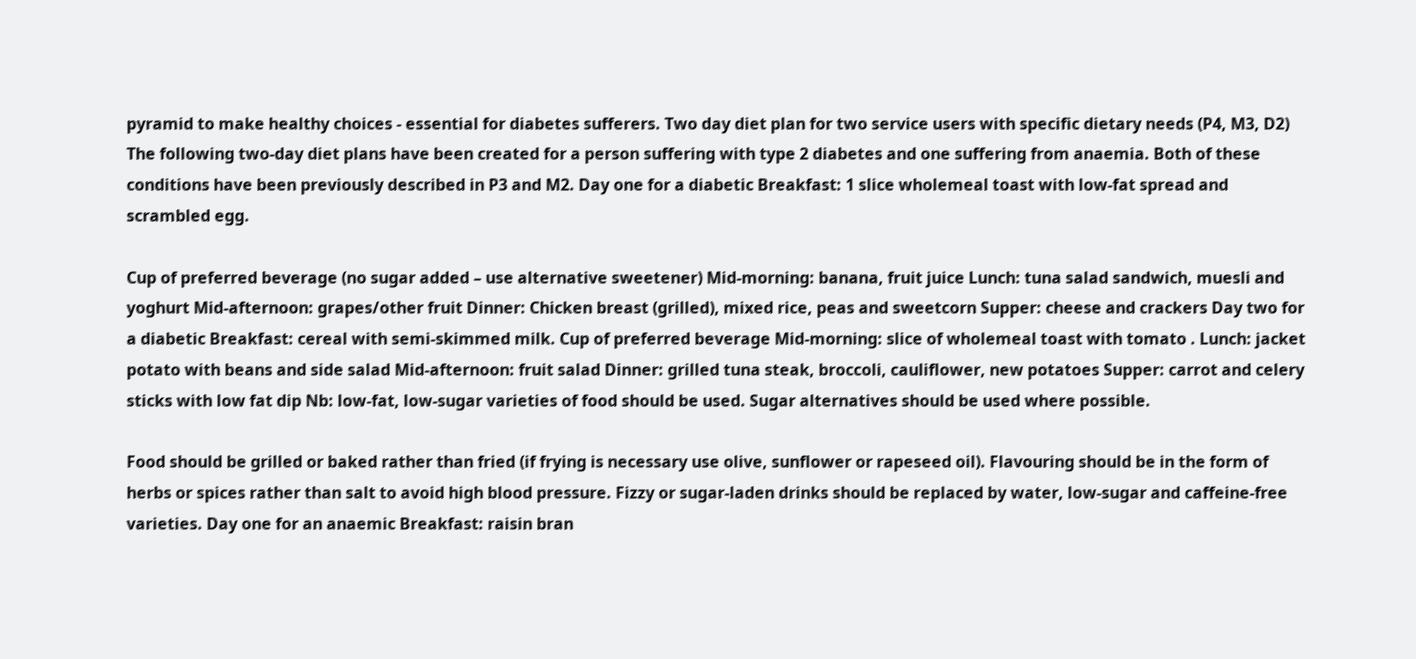pyramid to make healthy choices - essential for diabetes sufferers. Two day diet plan for two service users with specific dietary needs (P4, M3, D2) The following two-day diet plans have been created for a person suffering with type 2 diabetes and one suffering from anaemia. Both of these conditions have been previously described in P3 and M2. Day one for a diabetic Breakfast: 1 slice wholemeal toast with low-fat spread and scrambled egg.

Cup of preferred beverage (no sugar added – use alternative sweetener) Mid-morning: banana, fruit juice Lunch: tuna salad sandwich, muesli and yoghurt Mid-afternoon: grapes/other fruit Dinner: Chicken breast (grilled), mixed rice, peas and sweetcorn Supper: cheese and crackers Day two for a diabetic Breakfast: cereal with semi-skimmed milk. Cup of preferred beverage Mid-morning: slice of wholemeal toast with tomato . Lunch: jacket potato with beans and side salad Mid-afternoon: fruit salad Dinner: grilled tuna steak, broccoli, cauliflower, new potatoes Supper: carrot and celery sticks with low fat dip Nb: low-fat, low-sugar varieties of food should be used. Sugar alternatives should be used where possible.

Food should be grilled or baked rather than fried (if frying is necessary use olive, sunflower or rapeseed oil). Flavouring should be in the form of herbs or spices rather than salt to avoid high blood pressure. Fizzy or sugar-laden drinks should be replaced by water, low-sugar and caffeine-free varieties. Day one for an anaemic Breakfast: raisin bran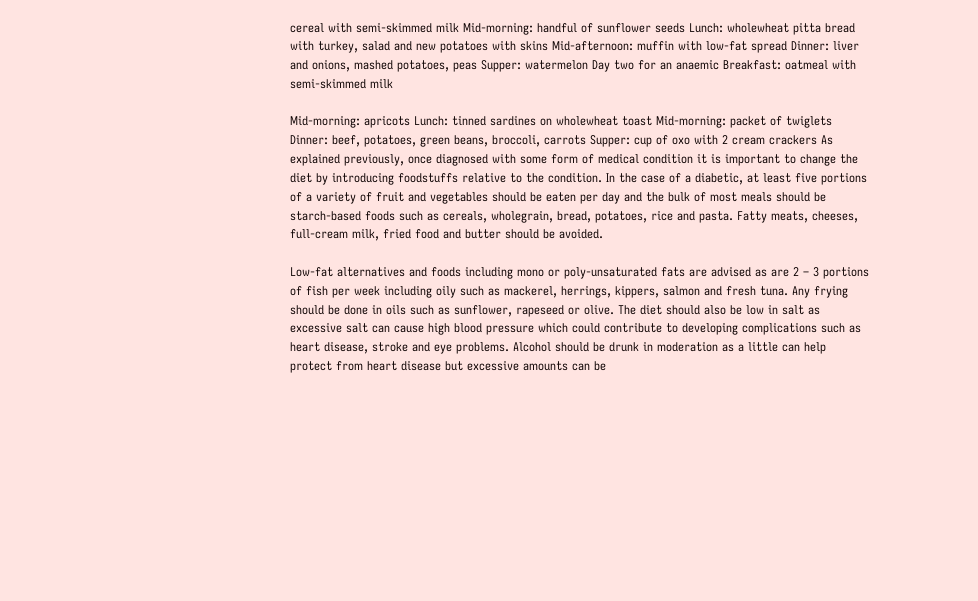cereal with semi-skimmed milk Mid-morning: handful of sunflower seeds Lunch: wholewheat pitta bread with turkey, salad and new potatoes with skins Mid-afternoon: muffin with low-fat spread Dinner: liver and onions, mashed potatoes, peas Supper: watermelon Day two for an anaemic Breakfast: oatmeal with semi-skimmed milk

Mid-morning: apricots Lunch: tinned sardines on wholewheat toast Mid-morning: packet of twiglets Dinner: beef, potatoes, green beans, broccoli, carrots Supper: cup of oxo with 2 cream crackers As explained previously, once diagnosed with some form of medical condition it is important to change the diet by introducing foodstuffs relative to the condition. In the case of a diabetic, at least five portions of a variety of fruit and vegetables should be eaten per day and the bulk of most meals should be starch-based foods such as cereals, wholegrain, bread, potatoes, rice and pasta. Fatty meats, cheeses, full-cream milk, fried food and butter should be avoided.

Low-fat alternatives and foods including mono or poly-unsaturated fats are advised as are 2 – 3 portions of fish per week including oily such as mackerel, herrings, kippers, salmon and fresh tuna. Any frying should be done in oils such as sunflower, rapeseed or olive. The diet should also be low in salt as excessive salt can cause high blood pressure which could contribute to developing complications such as heart disease, stroke and eye problems. Alcohol should be drunk in moderation as a little can help protect from heart disease but excessive amounts can be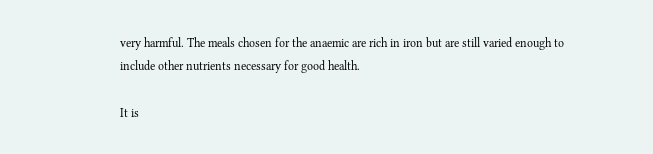very harmful. The meals chosen for the anaemic are rich in iron but are still varied enough to include other nutrients necessary for good health.

It is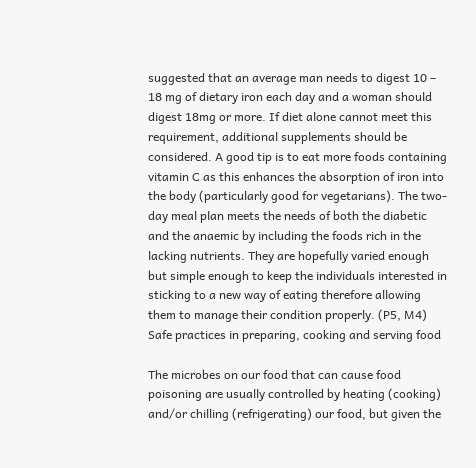suggested that an average man needs to digest 10 – 18 mg of dietary iron each day and a woman should digest 18mg or more. If diet alone cannot meet this requirement, additional supplements should be considered. A good tip is to eat more foods containing vitamin C as this enhances the absorption of iron into the body (particularly good for vegetarians). The two-day meal plan meets the needs of both the diabetic and the anaemic by including the foods rich in the lacking nutrients. They are hopefully varied enough but simple enough to keep the individuals interested in sticking to a new way of eating therefore allowing them to manage their condition properly. (P5, M4) Safe practices in preparing, cooking and serving food

The microbes on our food that can cause food poisoning are usually controlled by heating (cooking) and/or chilling (refrigerating) our food, but given the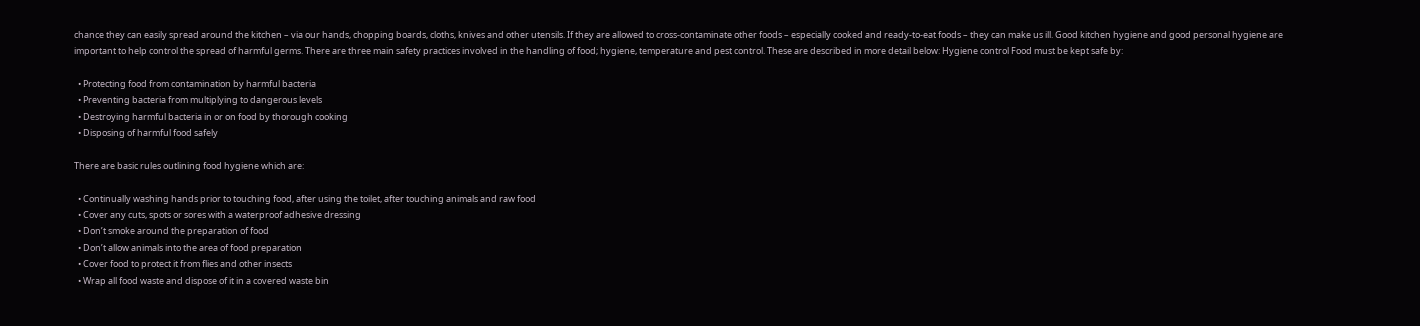chance they can easily spread around the kitchen – via our hands, chopping boards, cloths, knives and other utensils. If they are allowed to cross-contaminate other foods – especially cooked and ready-to-eat foods – they can make us ill. Good kitchen hygiene and good personal hygiene are important to help control the spread of harmful germs. There are three main safety practices involved in the handling of food; hygiene, temperature and pest control. These are described in more detail below: Hygiene control Food must be kept safe by:

  • Protecting food from contamination by harmful bacteria
  • Preventing bacteria from multiplying to dangerous levels
  • Destroying harmful bacteria in or on food by thorough cooking
  • Disposing of harmful food safely

There are basic rules outlining food hygiene which are:

  • Continually washing hands prior to touching food, after using the toilet, after touching animals and raw food
  • Cover any cuts, spots or sores with a waterproof adhesive dressing
  • Don’t smoke around the preparation of food
  • Don’t allow animals into the area of food preparation
  • Cover food to protect it from flies and other insects
  • Wrap all food waste and dispose of it in a covered waste bin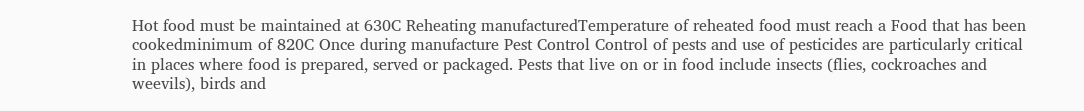Hot food must be maintained at 630C Reheating manufacturedTemperature of reheated food must reach a Food that has been cookedminimum of 820C Once during manufacture Pest Control Control of pests and use of pesticides are particularly critical in places where food is prepared, served or packaged. Pests that live on or in food include insects (flies, cockroaches and weevils), birds and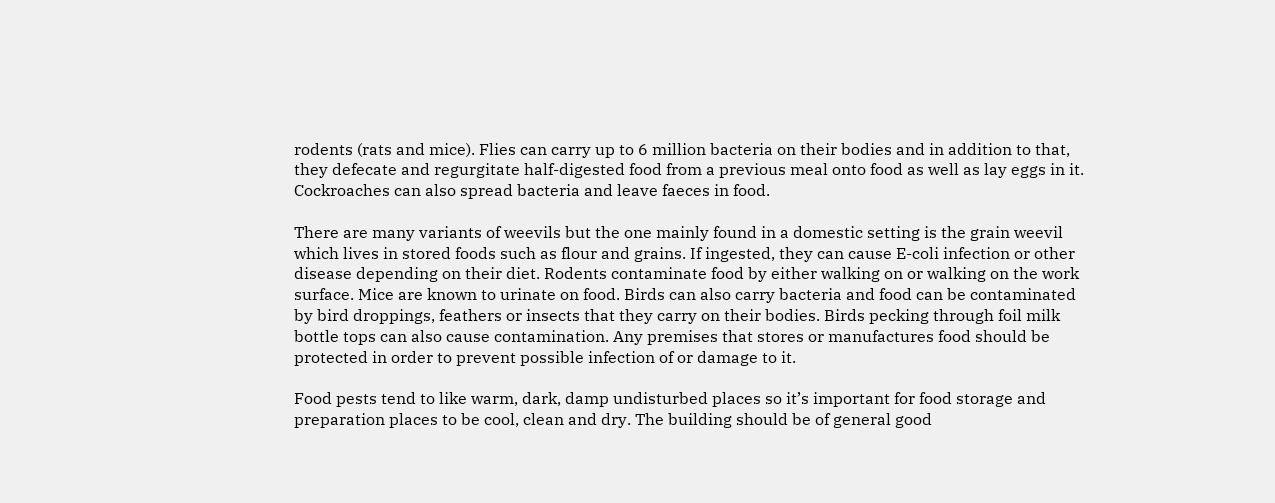rodents (rats and mice). Flies can carry up to 6 million bacteria on their bodies and in addition to that, they defecate and regurgitate half-digested food from a previous meal onto food as well as lay eggs in it. Cockroaches can also spread bacteria and leave faeces in food.

There are many variants of weevils but the one mainly found in a domestic setting is the grain weevil which lives in stored foods such as flour and grains. If ingested, they can cause E-coli infection or other disease depending on their diet. Rodents contaminate food by either walking on or walking on the work surface. Mice are known to urinate on food. Birds can also carry bacteria and food can be contaminated by bird droppings, feathers or insects that they carry on their bodies. Birds pecking through foil milk bottle tops can also cause contamination. Any premises that stores or manufactures food should be protected in order to prevent possible infection of or damage to it.

Food pests tend to like warm, dark, damp undisturbed places so it’s important for food storage and preparation places to be cool, clean and dry. The building should be of general good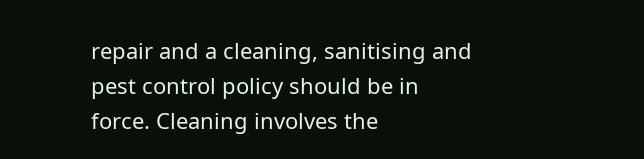repair and a cleaning, sanitising and pest control policy should be in force. Cleaning involves the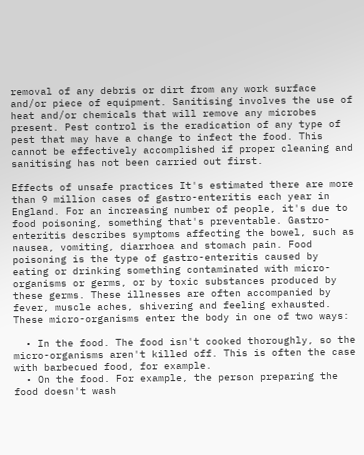removal of any debris or dirt from any work surface and/or piece of equipment. Sanitising involves the use of heat and/or chemicals that will remove any microbes present. Pest control is the eradication of any type of pest that may have a change to infect the food. This cannot be effectively accomplished if proper cleaning and sanitising has not been carried out first.

Effects of unsafe practices It's estimated there are more than 9 million cases of gastro-enteritis each year in England. For an increasing number of people, it's due to food poisoning, something that's preventable. Gastro-enteritis describes symptoms affecting the bowel, such as nausea, vomiting, diarrhoea and stomach pain. Food poisoning is the type of gastro-enteritis caused by eating or drinking something contaminated with micro-organisms or germs, or by toxic substances produced by these germs. These illnesses are often accompanied by fever, muscle aches, shivering and feeling exhausted. These micro-organisms enter the body in one of two ways:

  • In the food. The food isn't cooked thoroughly, so the micro-organisms aren't killed off. This is often the case with barbecued food, for example.
  • On the food. For example, the person preparing the food doesn't wash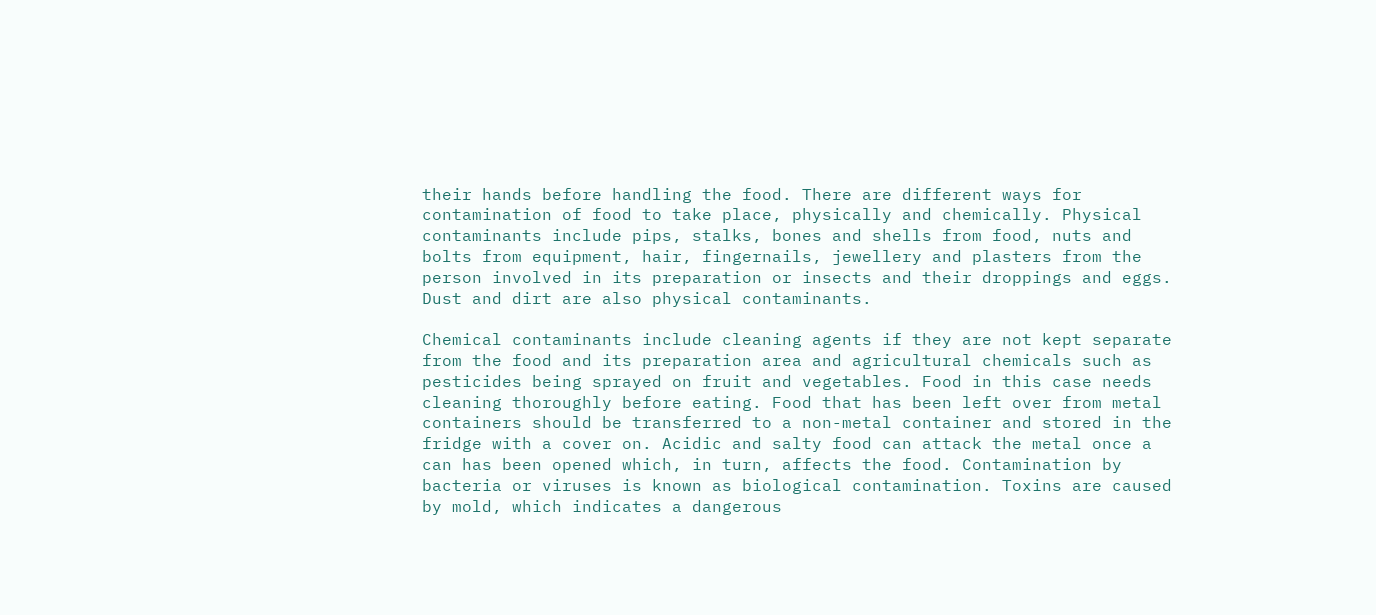their hands before handling the food. There are different ways for contamination of food to take place, physically and chemically. Physical contaminants include pips, stalks, bones and shells from food, nuts and bolts from equipment, hair, fingernails, jewellery and plasters from the person involved in its preparation or insects and their droppings and eggs. Dust and dirt are also physical contaminants.

Chemical contaminants include cleaning agents if they are not kept separate from the food and its preparation area and agricultural chemicals such as pesticides being sprayed on fruit and vegetables. Food in this case needs cleaning thoroughly before eating. Food that has been left over from metal containers should be transferred to a non-metal container and stored in the fridge with a cover on. Acidic and salty food can attack the metal once a can has been opened which, in turn, affects the food. Contamination by bacteria or viruses is known as biological contamination. Toxins are caused by mold, which indicates a dangerous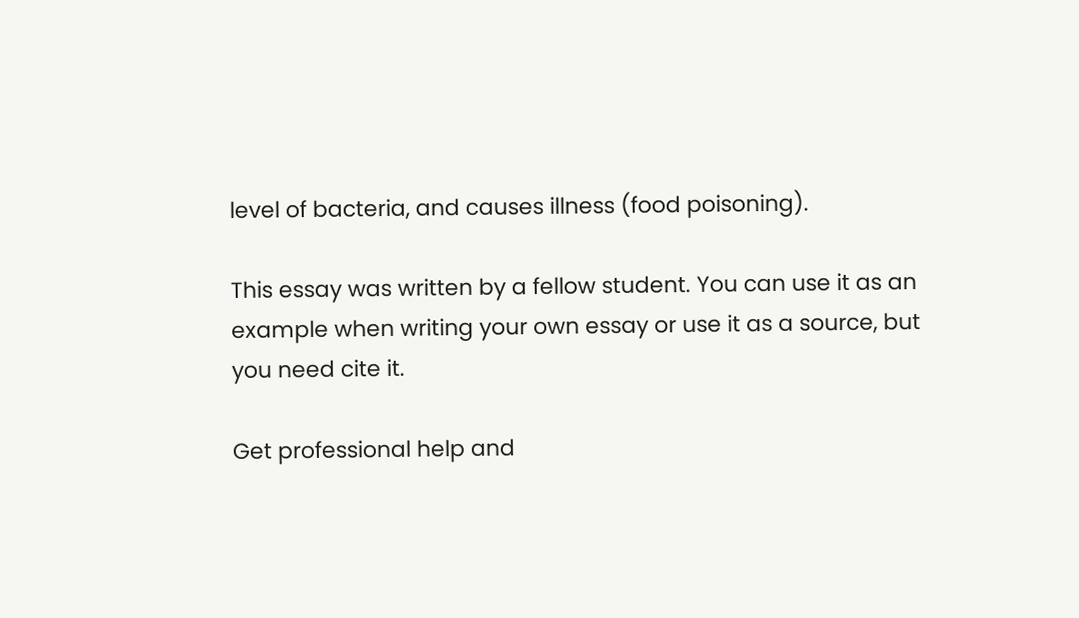level of bacteria, and causes illness (food poisoning).

This essay was written by a fellow student. You can use it as an example when writing your own essay or use it as a source, but you need cite it.

Get professional help and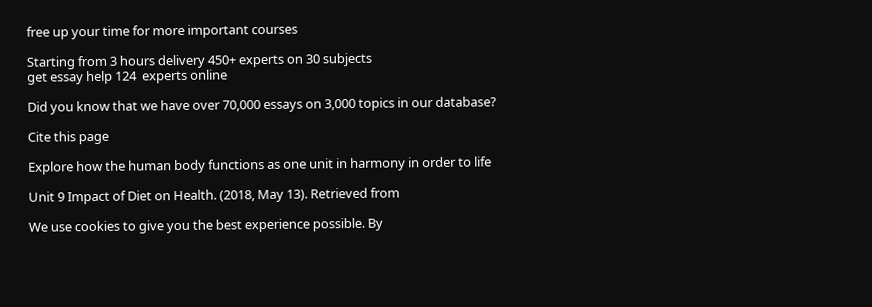free up your time for more important courses

Starting from 3 hours delivery 450+ experts on 30 subjects
get essay help 124  experts online

Did you know that we have over 70,000 essays on 3,000 topics in our database?

Cite this page

Explore how the human body functions as one unit in harmony in order to life

Unit 9 Impact of Diet on Health. (2018, May 13). Retrieved from

We use cookies to give you the best experience possible. By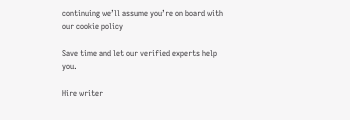continuing we’ll assume you’re on board with our cookie policy

Save time and let our verified experts help you.

Hire writer